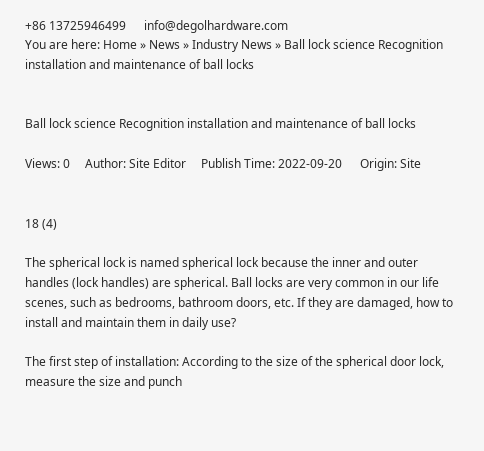+86 13725946499      info@degolhardware.com
You are here: Home » News » Industry News » Ball lock science Recognition installation and maintenance of ball locks


Ball lock science Recognition installation and maintenance of ball locks

Views: 0     Author: Site Editor     Publish Time: 2022-09-20      Origin: Site


18 (4)

The spherical lock is named spherical lock because the inner and outer handles (lock handles) are spherical. Ball locks are very common in our life scenes, such as bedrooms, bathroom doors, etc. If they are damaged, how to install and maintain them in daily use?

The first step of installation: According to the size of the spherical door lock, measure the size and punch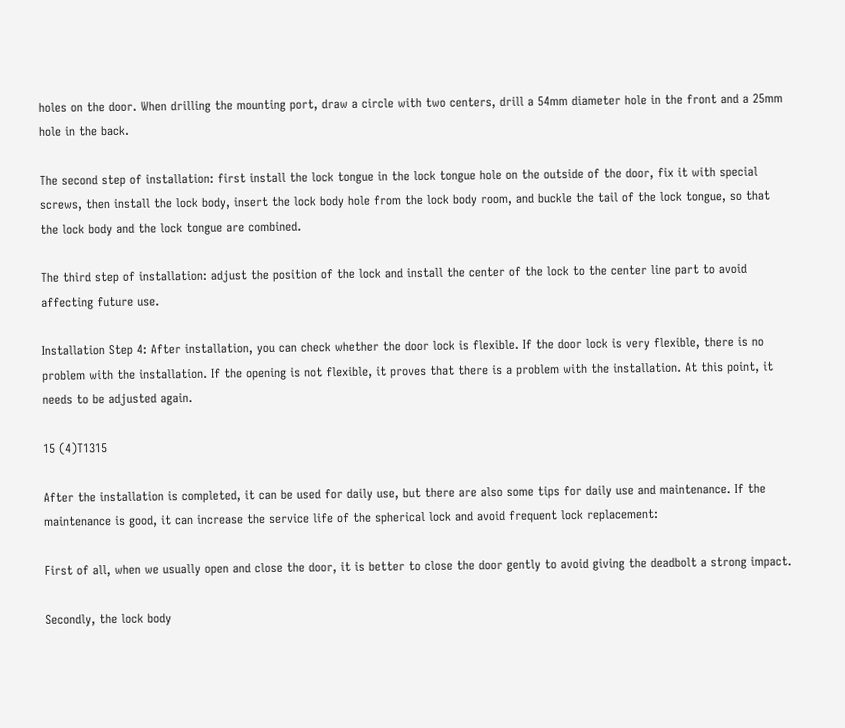holes on the door. When drilling the mounting port, draw a circle with two centers, drill a 54mm diameter hole in the front and a 25mm hole in the back.

The second step of installation: first install the lock tongue in the lock tongue hole on the outside of the door, fix it with special screws, then install the lock body, insert the lock body hole from the lock body room, and buckle the tail of the lock tongue, so that the lock body and the lock tongue are combined.

The third step of installation: adjust the position of the lock and install the center of the lock to the center line part to avoid affecting future use.

Installation Step 4: After installation, you can check whether the door lock is flexible. If the door lock is very flexible, there is no problem with the installation. If the opening is not flexible, it proves that there is a problem with the installation. At this point, it needs to be adjusted again.

15 (4)T1315

After the installation is completed, it can be used for daily use, but there are also some tips for daily use and maintenance. If the maintenance is good, it can increase the service life of the spherical lock and avoid frequent lock replacement:

First of all, when we usually open and close the door, it is better to close the door gently to avoid giving the deadbolt a strong impact.

Secondly, the lock body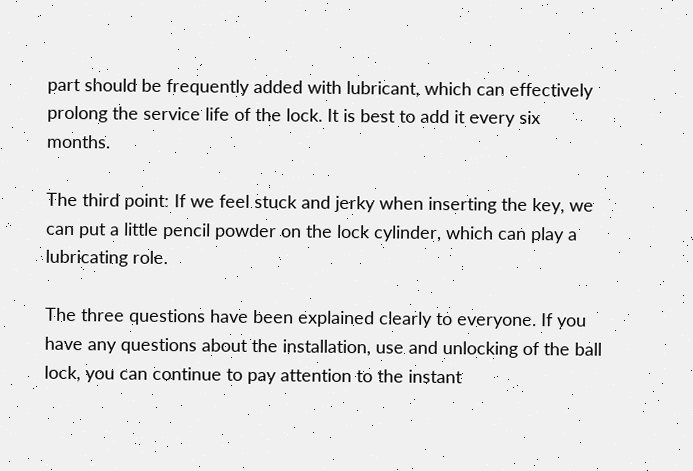part should be frequently added with lubricant, which can effectively prolong the service life of the lock. It is best to add it every six months.

The third point: If we feel stuck and jerky when inserting the key, we can put a little pencil powder on the lock cylinder, which can play a lubricating role.

The three questions have been explained clearly to everyone. If you have any questions about the installation, use and unlocking of the ball lock, you can continue to pay attention to the instant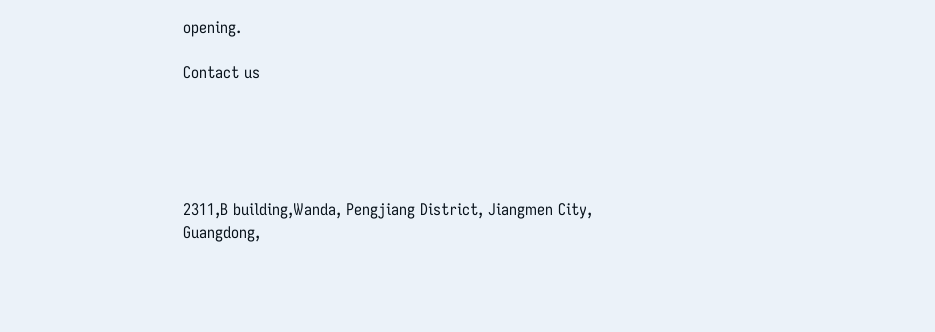opening.

Contact us





2311,B building,Wanda, Pengjiang District, Jiangmen City, Guangdong,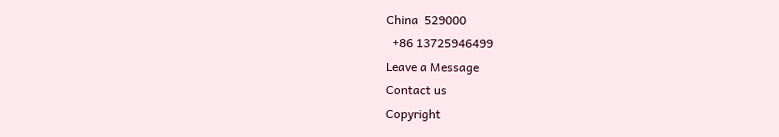China  529000
  +86 13725946499
Leave a Message
Contact us
Copyright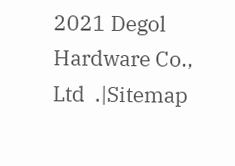2021 Degol Hardware Co., Ltd  .|Sitemap